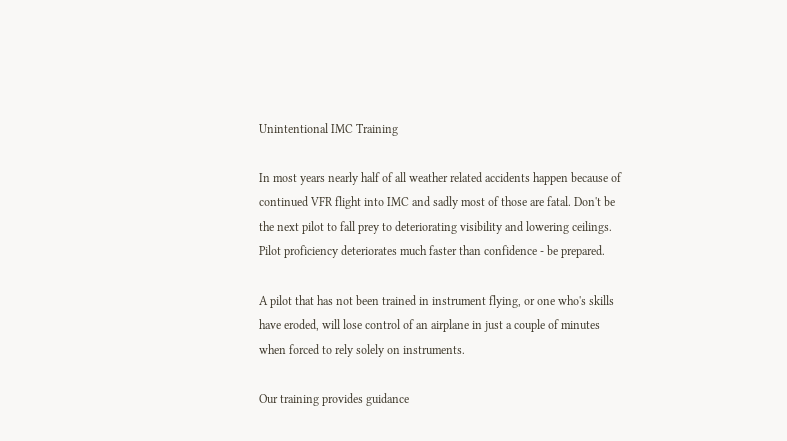Unintentional IMC Training

In most years nearly half of all weather related accidents happen because of continued VFR flight into IMC and sadly most of those are fatal. Don't be the next pilot to fall prey to deteriorating visibility and lowering ceilings. Pilot proficiency deteriorates much faster than confidence - be prepared.

A pilot that has not been trained in instrument flying, or one who's skills have eroded, will lose control of an airplane in just a couple of minutes when forced to rely solely on instruments.

Our training provides guidance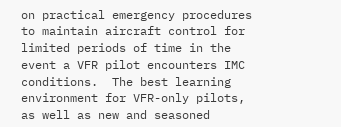on practical emergency procedures to maintain aircraft control for limited periods of time in the event a VFR pilot encounters IMC conditions.  The best learning environment for VFR-only pilots, as well as new and seasoned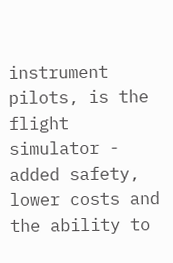instrument pilots, is the flight simulator - added safety, lower costs and the ability to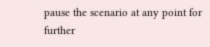pause the scenario at any point for further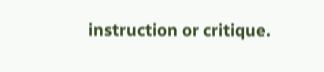instruction or critique.